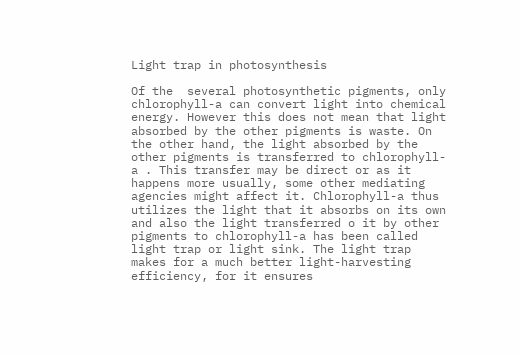Light trap in photosynthesis

Of the  several photosynthetic pigments, only chlorophyll-a can convert light into chemical energy. However this does not mean that light absorbed by the other pigments is waste. On the other hand, the light absorbed by the other pigments is transferred to chlorophyll-a . This transfer may be direct or as it happens more usually, some other mediating agencies might affect it. Chlorophyll-a thus utilizes the light that it absorbs on its own and also the light transferred o it by other pigments to chlorophyll-a has been called light trap or light sink. The light trap makes for a much better light-harvesting efficiency, for it ensures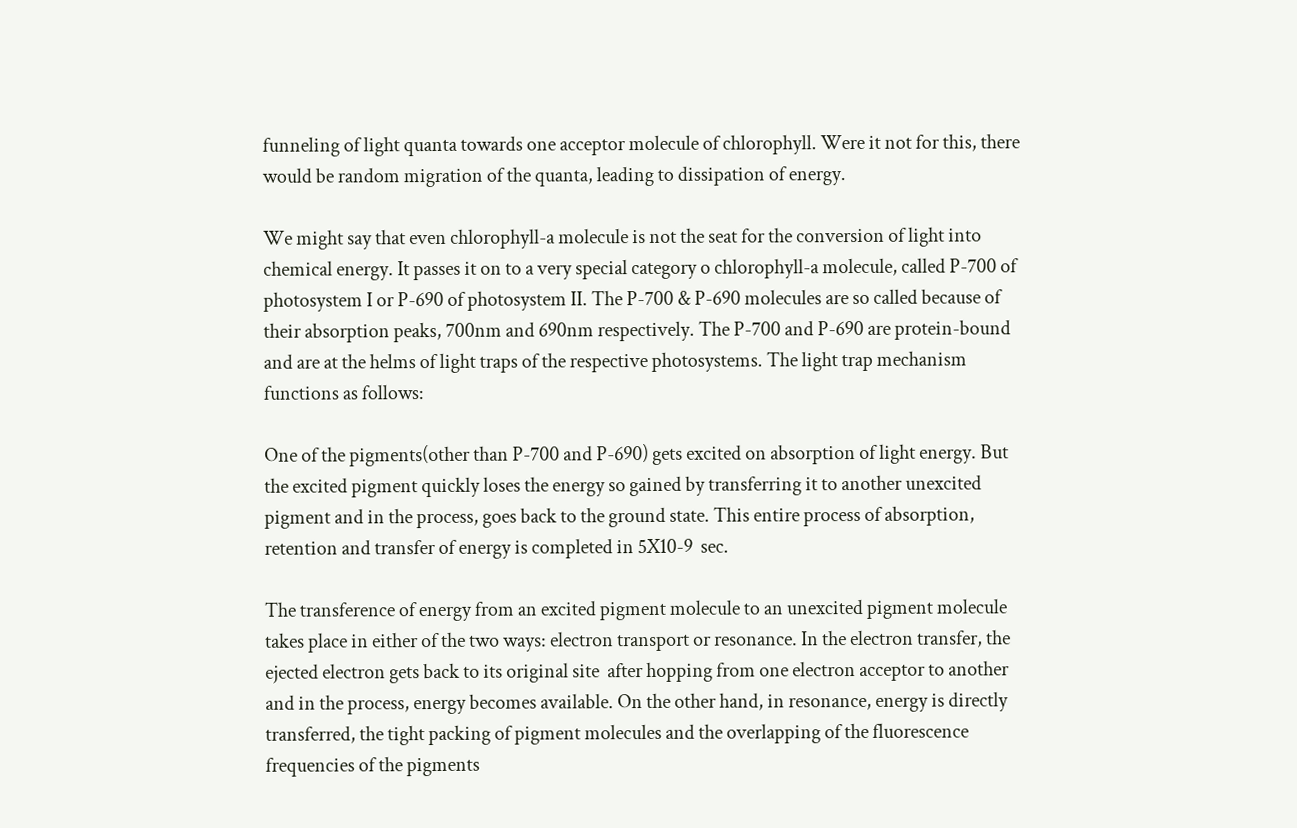funneling of light quanta towards one acceptor molecule of chlorophyll. Were it not for this, there would be random migration of the quanta, leading to dissipation of energy.

We might say that even chlorophyll-a molecule is not the seat for the conversion of light into chemical energy. It passes it on to a very special category o chlorophyll-a molecule, called P-700 of photosystem I or P-690 of photosystem II. The P-700 & P-690 molecules are so called because of their absorption peaks, 700nm and 690nm respectively. The P-700 and P-690 are protein-bound and are at the helms of light traps of the respective photosystems. The light trap mechanism functions as follows:

One of the pigments(other than P-700 and P-690) gets excited on absorption of light energy. But the excited pigment quickly loses the energy so gained by transferring it to another unexcited pigment and in the process, goes back to the ground state. This entire process of absorption, retention and transfer of energy is completed in 5X10-9  sec.

The transference of energy from an excited pigment molecule to an unexcited pigment molecule takes place in either of the two ways: electron transport or resonance. In the electron transfer, the ejected electron gets back to its original site  after hopping from one electron acceptor to another and in the process, energy becomes available. On the other hand, in resonance, energy is directly transferred, the tight packing of pigment molecules and the overlapping of the fluorescence frequencies of the pigments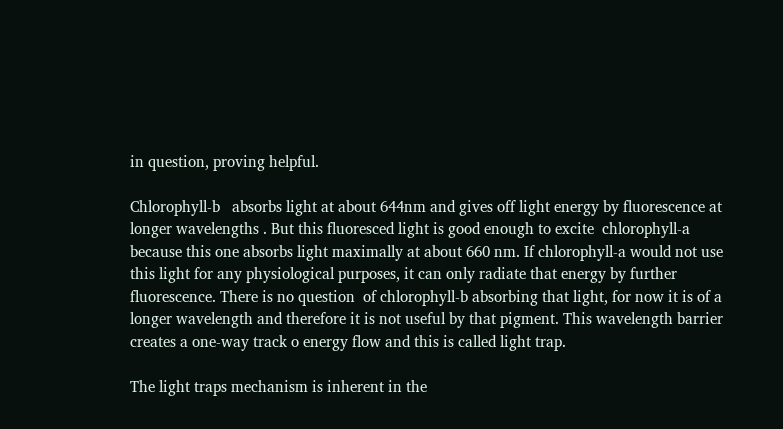in question, proving helpful.

Chlorophyll-b   absorbs light at about 644nm and gives off light energy by fluorescence at longer wavelengths . But this fluoresced light is good enough to excite  chlorophyll-a because this one absorbs light maximally at about 660 nm. If chlorophyll-a would not use this light for any physiological purposes, it can only radiate that energy by further fluorescence. There is no question  of chlorophyll-b absorbing that light, for now it is of a longer wavelength and therefore it is not useful by that pigment. This wavelength barrier creates a one-way track o energy flow and this is called light trap.

The light traps mechanism is inherent in the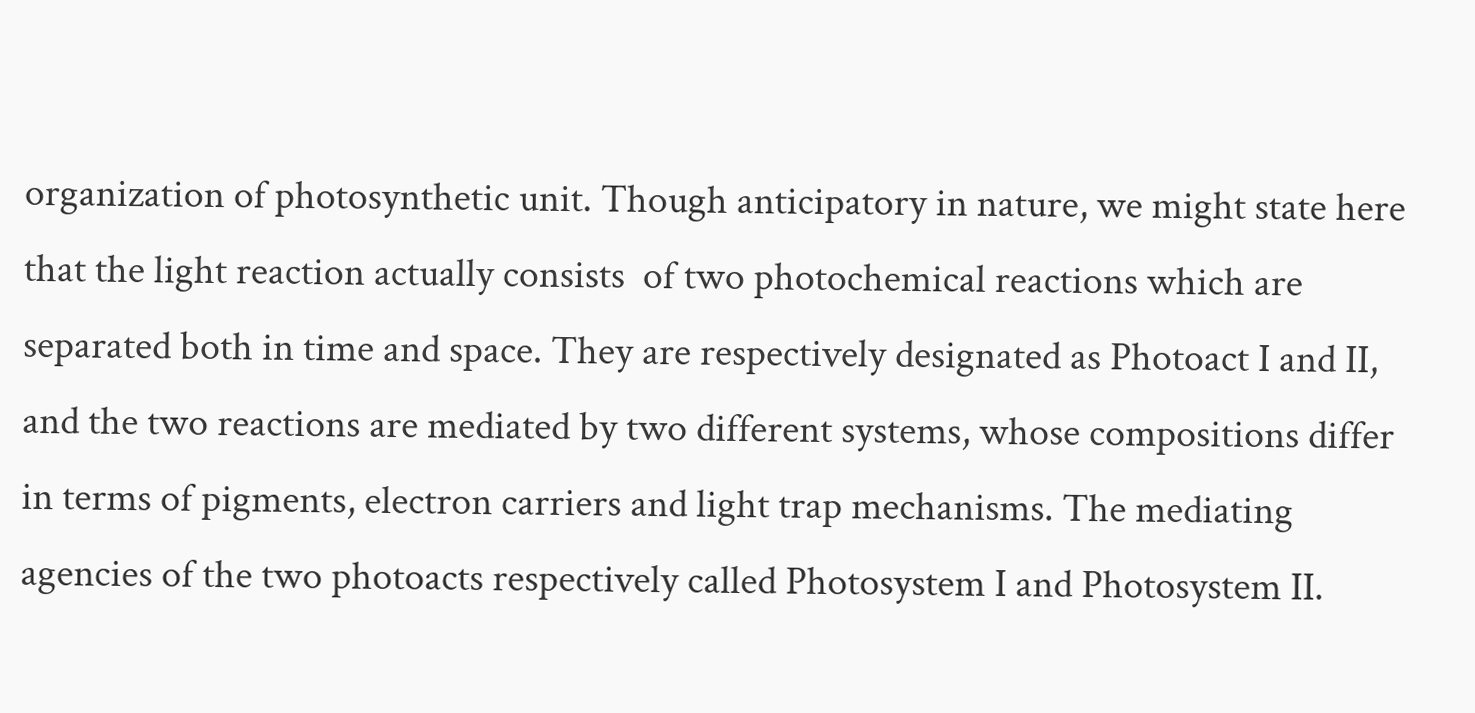organization of photosynthetic unit. Though anticipatory in nature, we might state here that the light reaction actually consists  of two photochemical reactions which are separated both in time and space. They are respectively designated as Photoact I and II, and the two reactions are mediated by two different systems, whose compositions differ in terms of pigments, electron carriers and light trap mechanisms. The mediating agencies of the two photoacts respectively called Photosystem I and Photosystem II.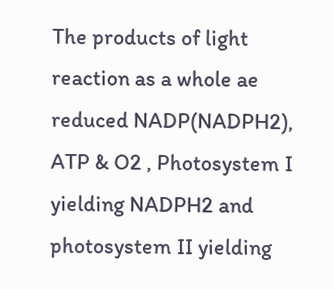The products of light reaction as a whole ae reduced NADP(NADPH2), ATP & O2 , Photosystem I yielding NADPH2 and photosystem II yielding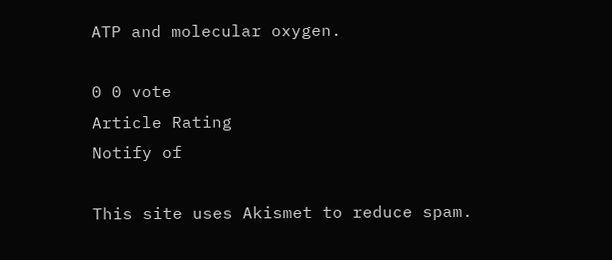ATP and molecular oxygen.

0 0 vote
Article Rating
Notify of

This site uses Akismet to reduce spam.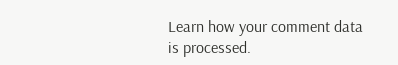Learn how your comment data is processed.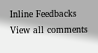Inline Feedbacks
View all comments